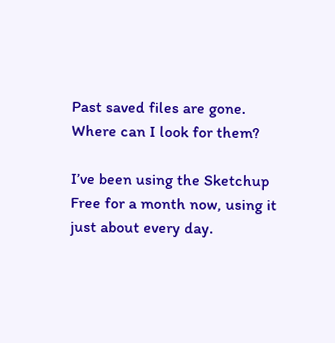Past saved files are gone. Where can I look for them?

I’ve been using the Sketchup Free for a month now, using it just about every day.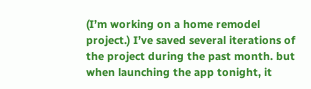(I’m working on a home remodel project.) I’ve saved several iterations of the project during the past month. but when launching the app tonight, it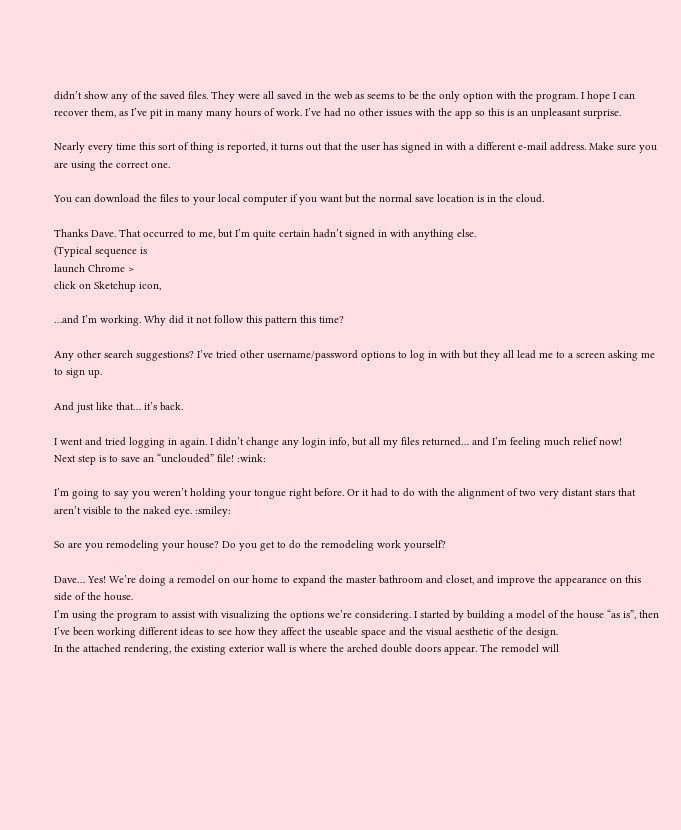didn’t show any of the saved files. They were all saved in the web as seems to be the only option with the program. I hope I can recover them, as I’ve pit in many many hours of work. I’ve had no other issues with the app so this is an unpleasant surprise.

Nearly every time this sort of thing is reported, it turns out that the user has signed in with a different e-mail address. Make sure you are using the correct one.

You can download the files to your local computer if you want but the normal save location is in the cloud.

Thanks Dave. That occurred to me, but I’m quite certain hadn’t signed in with anything else.
(Typical sequence is
launch Chrome >
click on Sketchup icon,

…and I’m working. Why did it not follow this pattern this time?

Any other search suggestions? I’ve tried other username/password options to log in with but they all lead me to a screen asking me to sign up.

And just like that… it’s back.

I went and tried logging in again. I didn’t change any login info, but all my files returned… and I’m feeling much relief now!
Next step is to save an “unclouded” file! :wink:

I’m going to say you weren’t holding your tongue right before. Or it had to do with the alignment of two very distant stars that aren’t visible to the naked eye. :smiley:

So are you remodeling your house? Do you get to do the remodeling work yourself?

Dave… Yes! We’re doing a remodel on our home to expand the master bathroom and closet, and improve the appearance on this side of the house.
I’m using the program to assist with visualizing the options we’re considering. I started by building a model of the house “as is”, then I’ve been working different ideas to see how they affect the useable space and the visual aesthetic of the design.
In the attached rendering, the existing exterior wall is where the arched double doors appear. The remodel will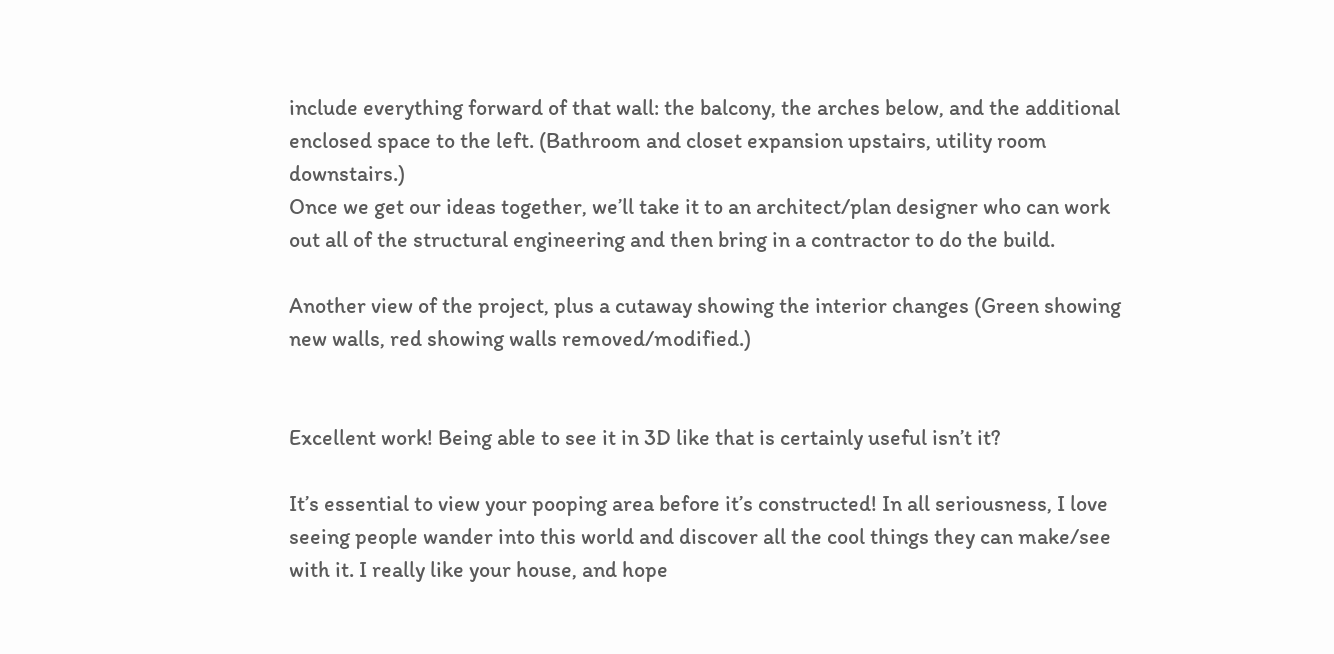include everything forward of that wall: the balcony, the arches below, and the additional enclosed space to the left. (Bathroom and closet expansion upstairs, utility room downstairs.)
Once we get our ideas together, we’ll take it to an architect/plan designer who can work out all of the structural engineering and then bring in a contractor to do the build.

Another view of the project, plus a cutaway showing the interior changes (Green showing new walls, red showing walls removed/modified.)


Excellent work! Being able to see it in 3D like that is certainly useful isn’t it?

It’s essential to view your pooping area before it’s constructed! In all seriousness, I love seeing people wander into this world and discover all the cool things they can make/see with it. I really like your house, and hope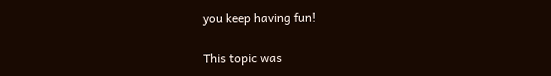you keep having fun!

This topic was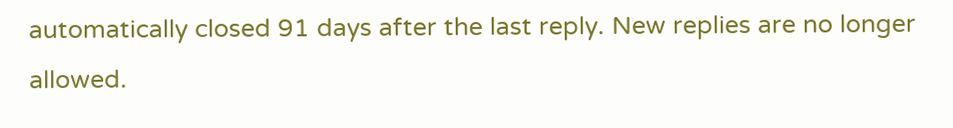automatically closed 91 days after the last reply. New replies are no longer allowed.